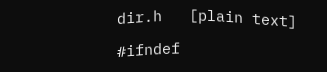dir.h   [plain text]

#ifndef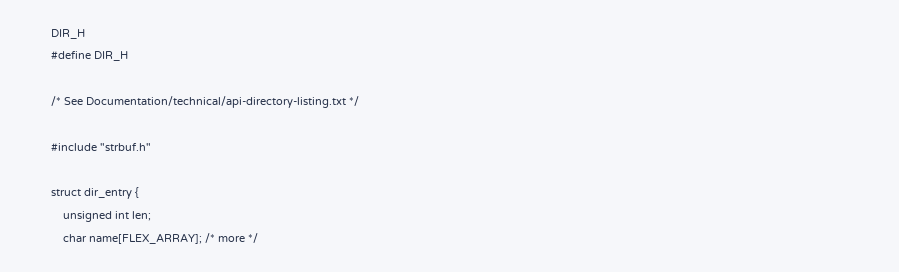DIR_H
#define DIR_H

/* See Documentation/technical/api-directory-listing.txt */

#include "strbuf.h"

struct dir_entry {
    unsigned int len;
    char name[FLEX_ARRAY]; /* more */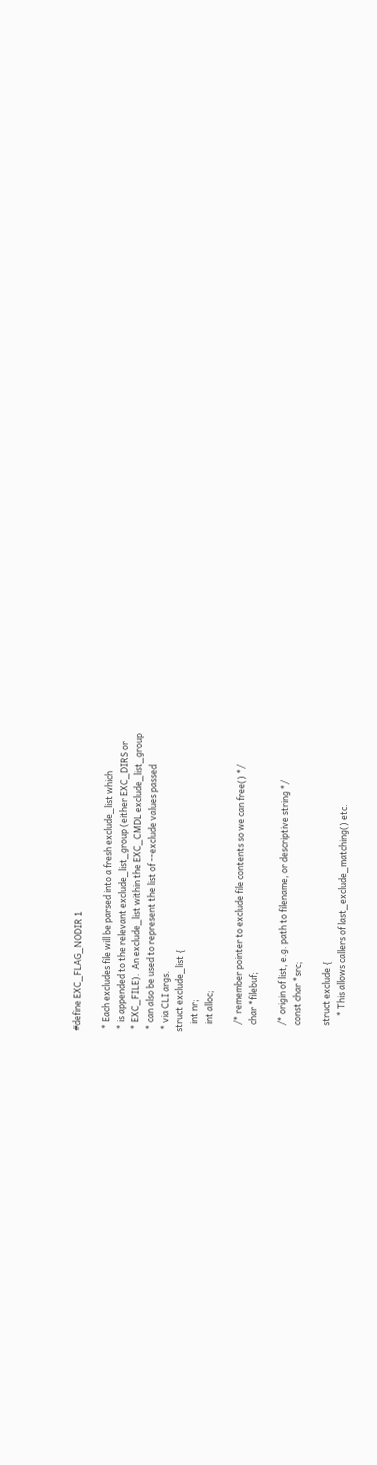#define EXC_FLAG_NODIR 1

 * Each excludes file will be parsed into a fresh exclude_list which
 * is appended to the relevant exclude_list_group (either EXC_DIRS or
 * EXC_FILE).  An exclude_list within the EXC_CMDL exclude_list_group
 * can also be used to represent the list of --exclude values passed
 * via CLI args.
struct exclude_list {
    int nr;
    int alloc;

    /* remember pointer to exclude file contents so we can free() */
    char *filebuf;

    /* origin of list, e.g. path to filename, or descriptive string */
    const char *src;

    struct exclude {
         * This allows callers of last_exclude_matching() etc.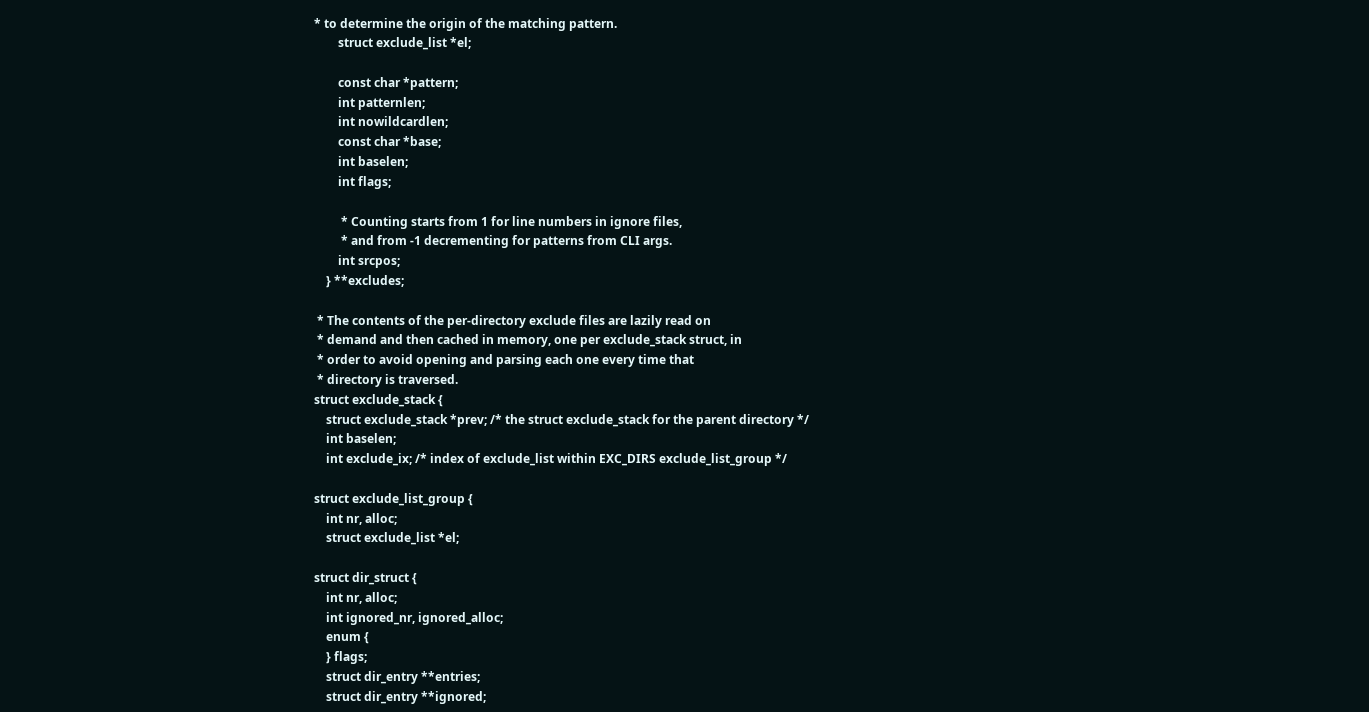* to determine the origin of the matching pattern.
        struct exclude_list *el;

        const char *pattern;
        int patternlen;
        int nowildcardlen;
        const char *base;
        int baselen;
        int flags;

         * Counting starts from 1 for line numbers in ignore files,
         * and from -1 decrementing for patterns from CLI args.
        int srcpos;
    } **excludes;

 * The contents of the per-directory exclude files are lazily read on
 * demand and then cached in memory, one per exclude_stack struct, in
 * order to avoid opening and parsing each one every time that
 * directory is traversed.
struct exclude_stack {
    struct exclude_stack *prev; /* the struct exclude_stack for the parent directory */
    int baselen;
    int exclude_ix; /* index of exclude_list within EXC_DIRS exclude_list_group */

struct exclude_list_group {
    int nr, alloc;
    struct exclude_list *el;

struct dir_struct {
    int nr, alloc;
    int ignored_nr, ignored_alloc;
    enum {
    } flags;
    struct dir_entry **entries;
    struct dir_entry **ignored;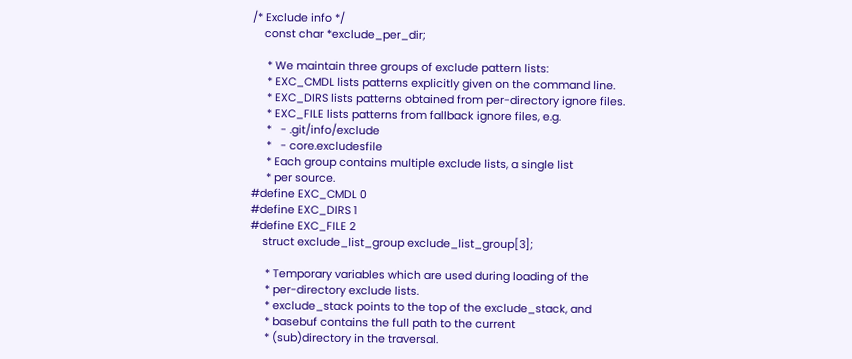/* Exclude info */
    const char *exclude_per_dir;

     * We maintain three groups of exclude pattern lists:
     * EXC_CMDL lists patterns explicitly given on the command line.
     * EXC_DIRS lists patterns obtained from per-directory ignore files.
     * EXC_FILE lists patterns from fallback ignore files, e.g.
     *   - .git/info/exclude
     *   - core.excludesfile
     * Each group contains multiple exclude lists, a single list
     * per source.
#define EXC_CMDL 0
#define EXC_DIRS 1
#define EXC_FILE 2
    struct exclude_list_group exclude_list_group[3];

     * Temporary variables which are used during loading of the
     * per-directory exclude lists.
     * exclude_stack points to the top of the exclude_stack, and
     * basebuf contains the full path to the current
     * (sub)directory in the traversal.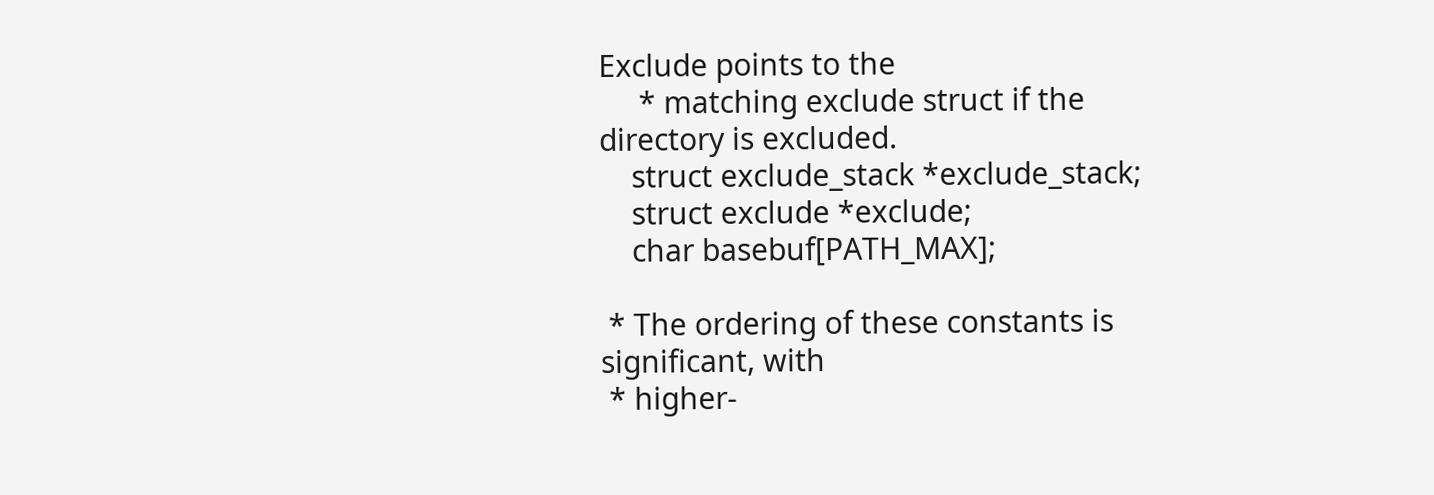Exclude points to the
     * matching exclude struct if the directory is excluded.
    struct exclude_stack *exclude_stack;
    struct exclude *exclude;
    char basebuf[PATH_MAX];

 * The ordering of these constants is significant, with
 * higher-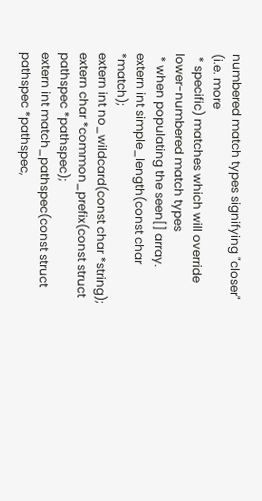numbered match types signifying "closer" (i.e. more
 * specific) matches which will override lower-numbered match types
 * when populating the seen[] array.
extern int simple_length(const char *match);
extern int no_wildcard(const char *string);
extern char *common_prefix(const struct pathspec *pathspec);
extern int match_pathspec(const struct pathspec *pathspec,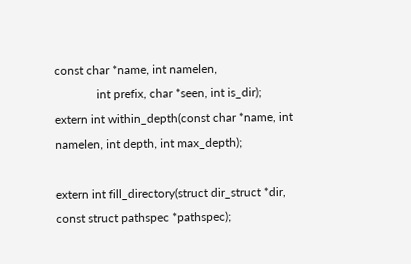const char *name, int namelen,
              int prefix, char *seen, int is_dir);
extern int within_depth(const char *name, int namelen, int depth, int max_depth);

extern int fill_directory(struct dir_struct *dir, const struct pathspec *pathspec);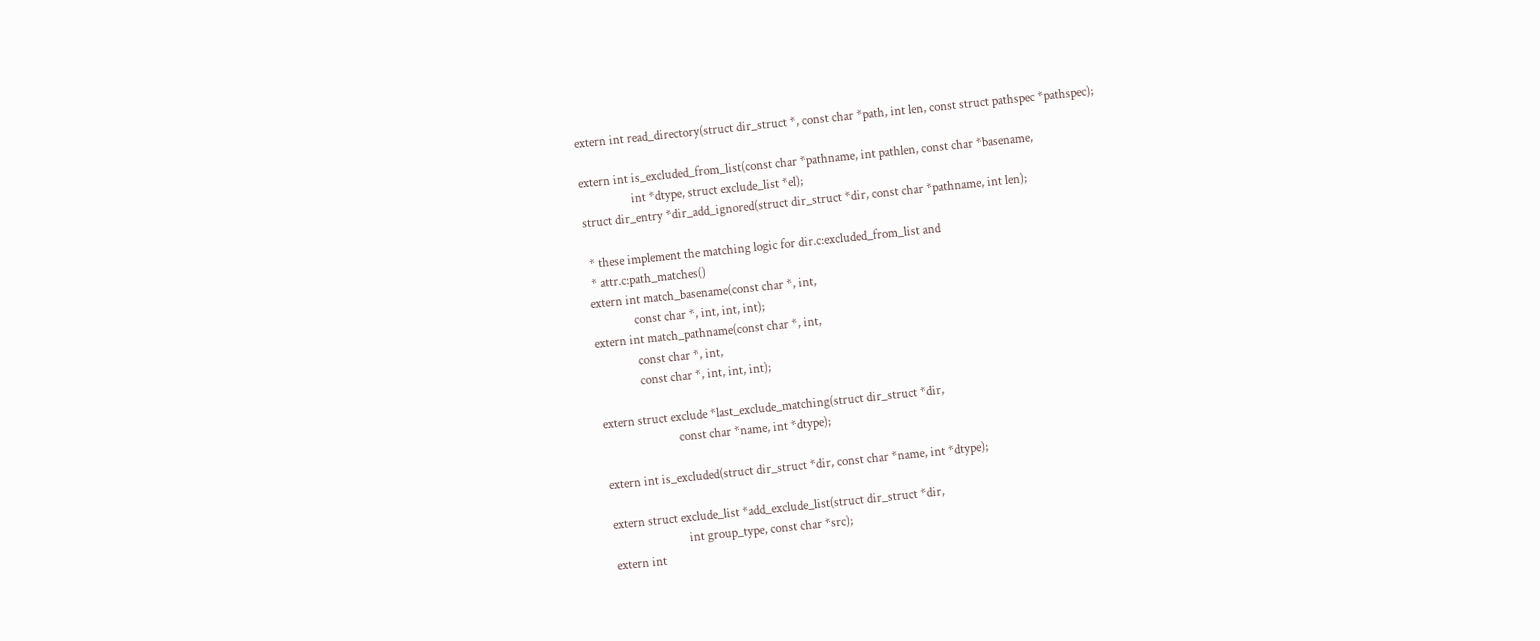extern int read_directory(struct dir_struct *, const char *path, int len, const struct pathspec *pathspec);

extern int is_excluded_from_list(const char *pathname, int pathlen, const char *basename,
                 int *dtype, struct exclude_list *el);
struct dir_entry *dir_add_ignored(struct dir_struct *dir, const char *pathname, int len);

 * these implement the matching logic for dir.c:excluded_from_list and
 * attr.c:path_matches()
extern int match_basename(const char *, int,
              const char *, int, int, int);
extern int match_pathname(const char *, int,
              const char *, int,
              const char *, int, int, int);

extern struct exclude *last_exclude_matching(struct dir_struct *dir,
                         const char *name, int *dtype);

extern int is_excluded(struct dir_struct *dir, const char *name, int *dtype);

extern struct exclude_list *add_exclude_list(struct dir_struct *dir,
                         int group_type, const char *src);
extern int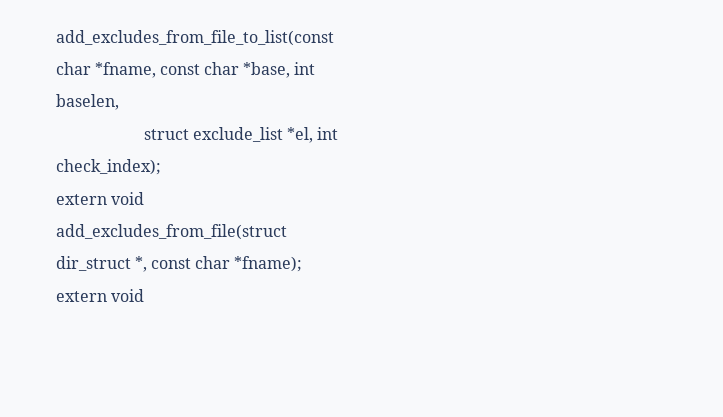add_excludes_from_file_to_list(const char *fname, const char *base, int baselen,
                      struct exclude_list *el, int check_index);
extern void add_excludes_from_file(struct dir_struct *, const char *fname);
extern void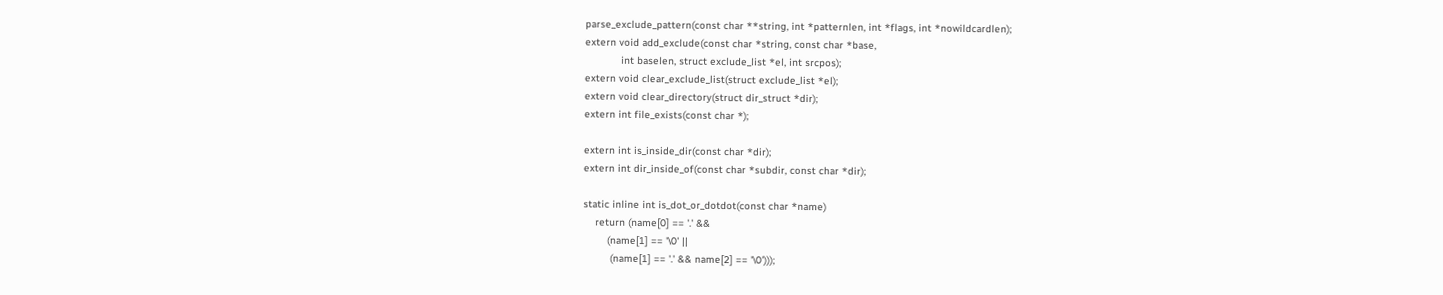parse_exclude_pattern(const char **string, int *patternlen, int *flags, int *nowildcardlen);
extern void add_exclude(const char *string, const char *base,
            int baselen, struct exclude_list *el, int srcpos);
extern void clear_exclude_list(struct exclude_list *el);
extern void clear_directory(struct dir_struct *dir);
extern int file_exists(const char *);

extern int is_inside_dir(const char *dir);
extern int dir_inside_of(const char *subdir, const char *dir);

static inline int is_dot_or_dotdot(const char *name)
    return (name[0] == '.' &&
        (name[1] == '\0' ||
         (name[1] == '.' && name[2] == '\0')));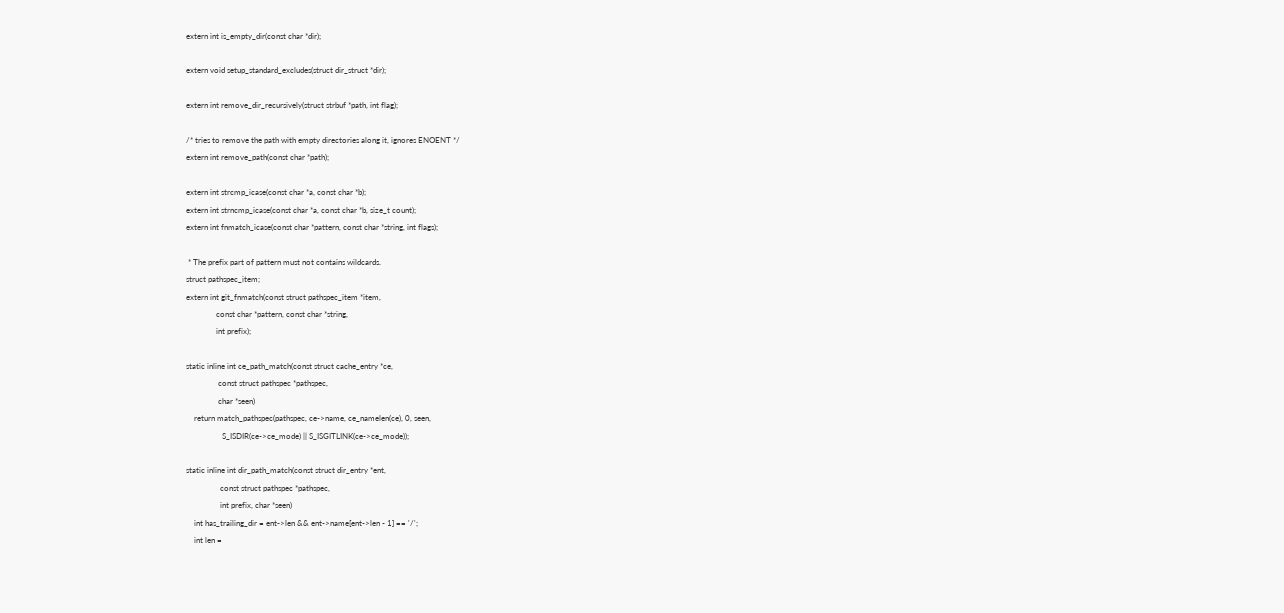extern int is_empty_dir(const char *dir);

extern void setup_standard_excludes(struct dir_struct *dir);

extern int remove_dir_recursively(struct strbuf *path, int flag);

/* tries to remove the path with empty directories along it, ignores ENOENT */
extern int remove_path(const char *path);

extern int strcmp_icase(const char *a, const char *b);
extern int strncmp_icase(const char *a, const char *b, size_t count);
extern int fnmatch_icase(const char *pattern, const char *string, int flags);

 * The prefix part of pattern must not contains wildcards.
struct pathspec_item;
extern int git_fnmatch(const struct pathspec_item *item,
               const char *pattern, const char *string,
               int prefix);

static inline int ce_path_match(const struct cache_entry *ce,
                const struct pathspec *pathspec,
                char *seen)
    return match_pathspec(pathspec, ce->name, ce_namelen(ce), 0, seen,
                  S_ISDIR(ce->ce_mode) || S_ISGITLINK(ce->ce_mode));

static inline int dir_path_match(const struct dir_entry *ent,
                 const struct pathspec *pathspec,
                 int prefix, char *seen)
    int has_trailing_dir = ent->len && ent->name[ent->len - 1] == '/';
    int len =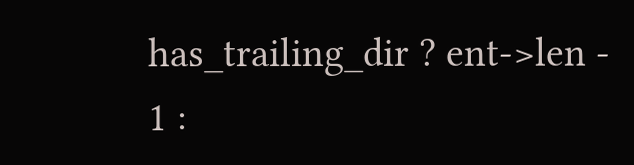has_trailing_dir ? ent->len - 1 :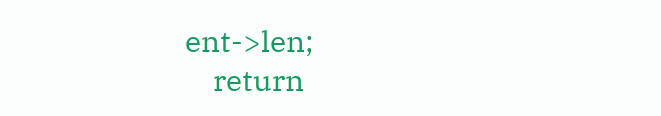ent->len;
    return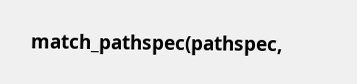match_pathspec(pathspec,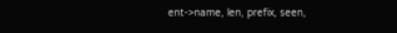ent->name, len, prefix, seen,